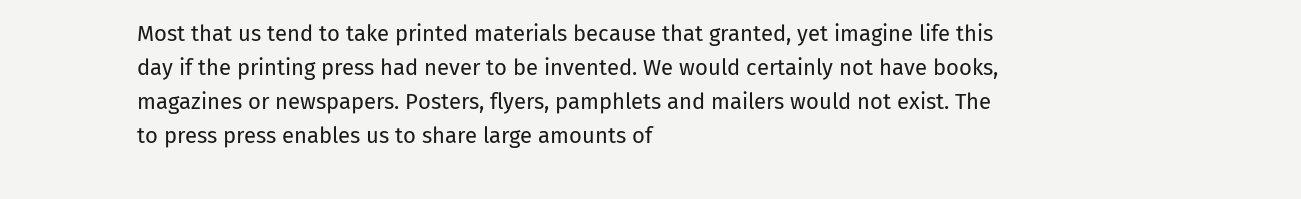Most that us tend to take printed materials because that granted, yet imagine life this day if the printing press had never to be invented. We would certainly not have books, magazines or newspapers. Posters, flyers, pamphlets and mailers would not exist. The to press press enables us to share large amounts of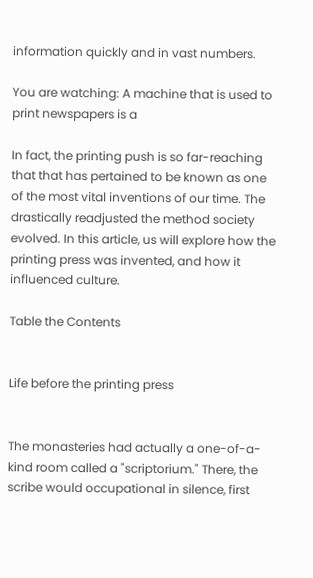information quickly and in vast numbers.

You are watching: A machine that is used to print newspapers is a

In fact, the printing push is so far-reaching that that has pertained to be known as one of the most vital inventions of our time. The drastically readjusted the method society evolved. In this article, us will explore how the printing press was invented, and how it influenced culture.

Table the Contents


Life before the printing press


The monasteries had actually a one-of-a-kind room called a "scriptorium." There, the scribe would occupational in silence, first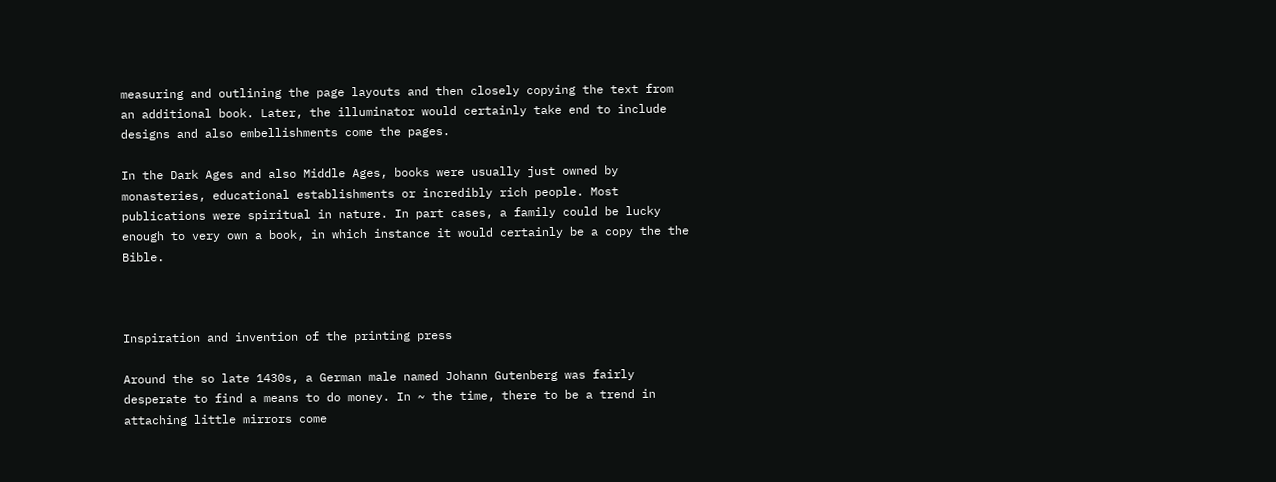measuring and outlining the page layouts and then closely copying the text from an additional book. Later, the illuminator would certainly take end to include designs and also embellishments come the pages.

In the Dark Ages and also Middle Ages, books were usually just owned by monasteries, educational establishments or incredibly rich people. Most publications were spiritual in nature. In part cases, a family could be lucky enough to very own a book, in which instance it would certainly be a copy the the Bible.



Inspiration and invention of the printing press

Around the so late 1430s, a German male named Johann Gutenberg was fairly desperate to find a means to do money. In ~ the time, there to be a trend in attaching little mirrors come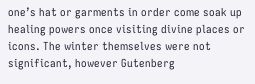one’s hat or garments in order come soak up healing powers once visiting divine places or icons. The winter themselves were not significant, however Gutenberg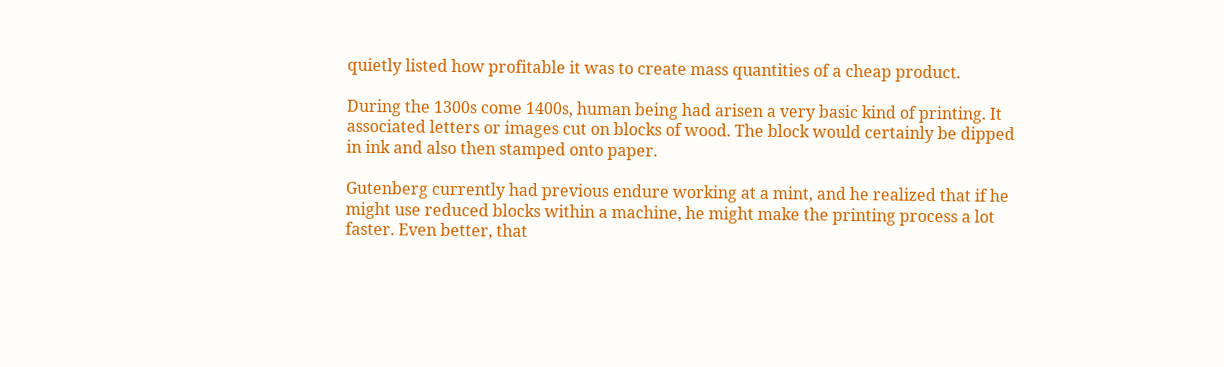quietly listed how profitable it was to create mass quantities of a cheap product.

During the 1300s come 1400s, human being had arisen a very basic kind of printing. It associated letters or images cut on blocks of wood. The block would certainly be dipped in ink and also then stamped onto paper.

Gutenberg currently had previous endure working at a mint, and he realized that if he might use reduced blocks within a machine, he might make the printing process a lot faster. Even better, that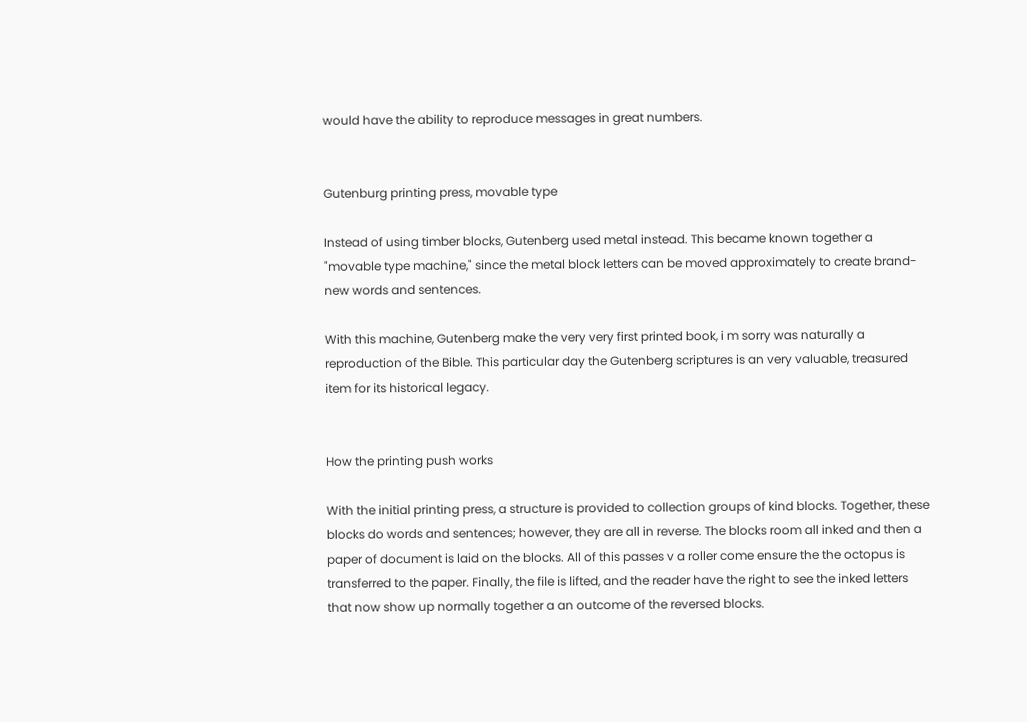would have the ability to reproduce messages in great numbers.


Gutenburg printing press, movable type

Instead of using timber blocks, Gutenberg used metal instead. This became known together a "movable type machine," since the metal block letters can be moved approximately to create brand-new words and sentences.

With this machine, Gutenberg make the very very first printed book, i m sorry was naturally a reproduction of the Bible. This particular day the Gutenberg scriptures is an very valuable, treasured item for its historical legacy.


How the printing push works

With the initial printing press, a structure is provided to collection groups of kind blocks. Together, these blocks do words and sentences; however, they are all in reverse. The blocks room all inked and then a paper of document is laid on the blocks. All of this passes v a roller come ensure the the octopus is transferred to the paper. Finally, the file is lifted, and the reader have the right to see the inked letters that now show up normally together a an outcome of the reversed blocks.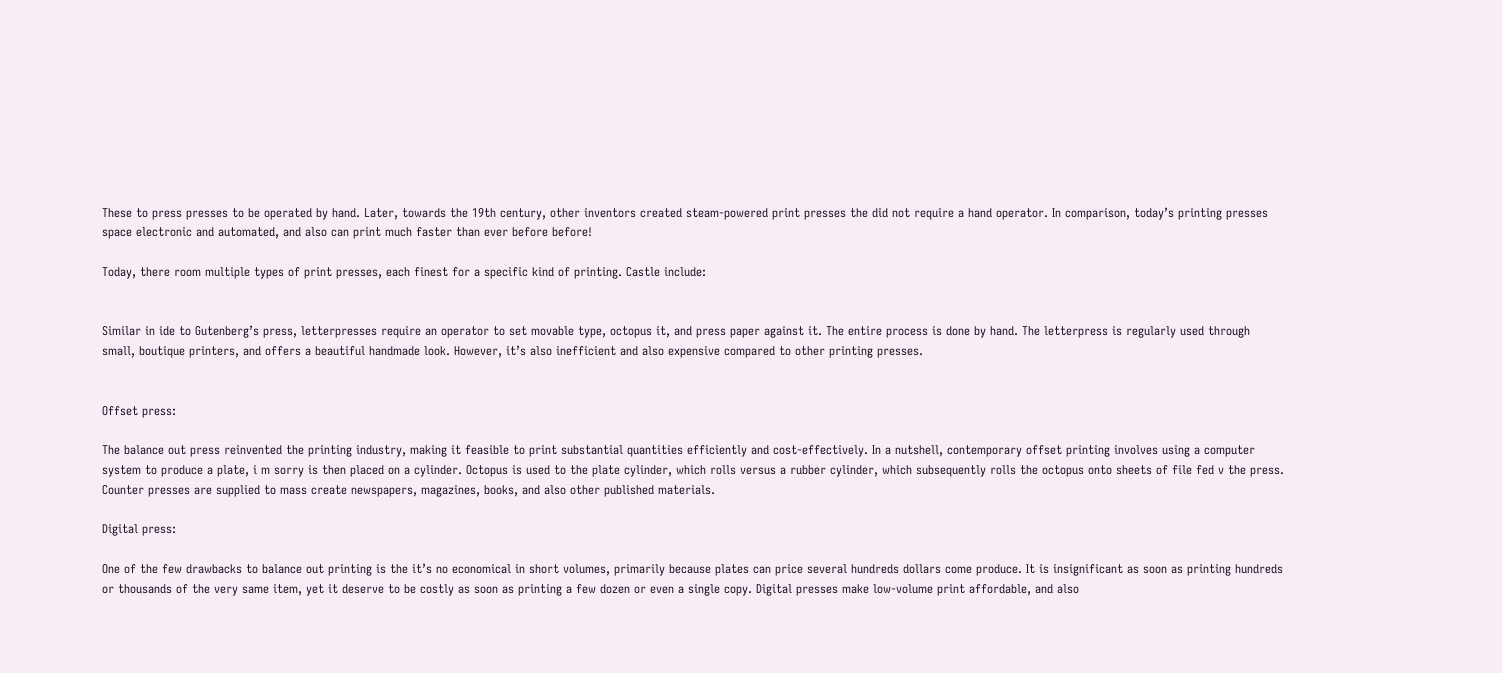These to press presses to be operated by hand. Later, towards the 19th century, other inventors created steam-powered print presses the did not require a hand operator. In comparison, today’s printing presses space electronic and automated, and also can print much faster than ever before before!

Today, there room multiple types of print presses, each finest for a specific kind of printing. Castle include:


Similar in ide to Gutenberg’s press, letterpresses require an operator to set movable type, octopus it, and press paper against it. The entire process is done by hand. The letterpress is regularly used through small, boutique printers, and offers a beautiful handmade look. However, it’s also inefficient and also expensive compared to other printing presses.


Offset press:

The balance out press reinvented the printing industry, making it feasible to print substantial quantities efficiently and cost-effectively. In a nutshell, contemporary offset printing involves using a computer system to produce a plate, i m sorry is then placed on a cylinder. Octopus is used to the plate cylinder, which rolls versus a rubber cylinder, which subsequently rolls the octopus onto sheets of file fed v the press. Counter presses are supplied to mass create newspapers, magazines, books, and also other published materials.

Digital press:

One of the few drawbacks to balance out printing is the it’s no economical in short volumes, primarily because plates can price several hundreds dollars come produce. It is insignificant as soon as printing hundreds or thousands of the very same item, yet it deserve to be costly as soon as printing a few dozen or even a single copy. Digital presses make low-volume print affordable, and also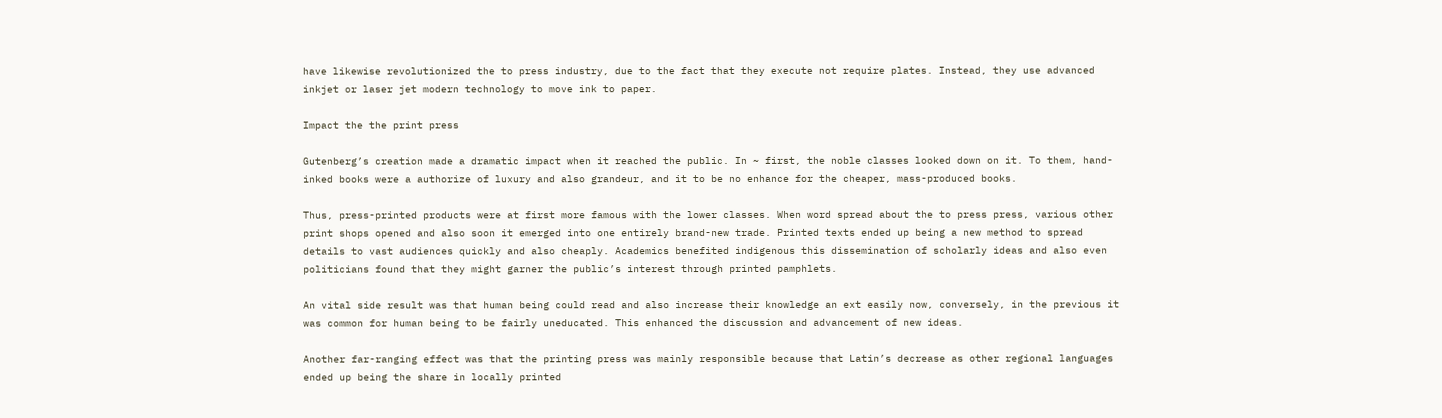have likewise revolutionized the to press industry, due to the fact that they execute not require plates. Instead, they use advanced inkjet or laser jet modern technology to move ink to paper.

Impact the the print press

Gutenberg’s creation made a dramatic impact when it reached the public. In ~ first, the noble classes looked down on it. To them, hand-inked books were a authorize of luxury and also grandeur, and it to be no enhance for the cheaper, mass-produced books.

Thus, press-printed products were at first more famous with the lower classes. When word spread about the to press press, various other print shops opened and also soon it emerged into one entirely brand-new trade. Printed texts ended up being a new method to spread details to vast audiences quickly and also cheaply. Academics benefited indigenous this dissemination of scholarly ideas and also even politicians found that they might garner the public’s interest through printed pamphlets.

An vital side result was that human being could read and also increase their knowledge an ext easily now, conversely, in the previous it was common for human being to be fairly uneducated. This enhanced the discussion and advancement of new ideas.

Another far-ranging effect was that the printing press was mainly responsible because that Latin’s decrease as other regional languages ended up being the share in locally printed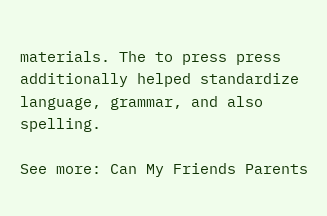materials. The to press press additionally helped standardize language, grammar, and also spelling.

See more: Can My Friends Parents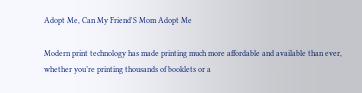Adopt Me, Can My Friend'S Mom Adopt Me

Modern print technology has made printing much more affordable and available than ever, whether you’re printing thousands of booklets or a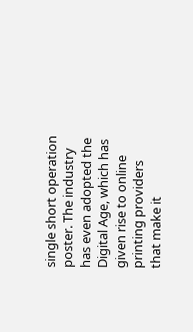single short operation poster. The industry has even adopted the Digital Age, which has given rise to online printing providers that make it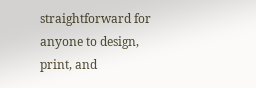straightforward for anyone to design, print, and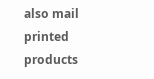also mail printed products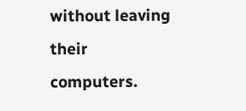without leaving their computers.